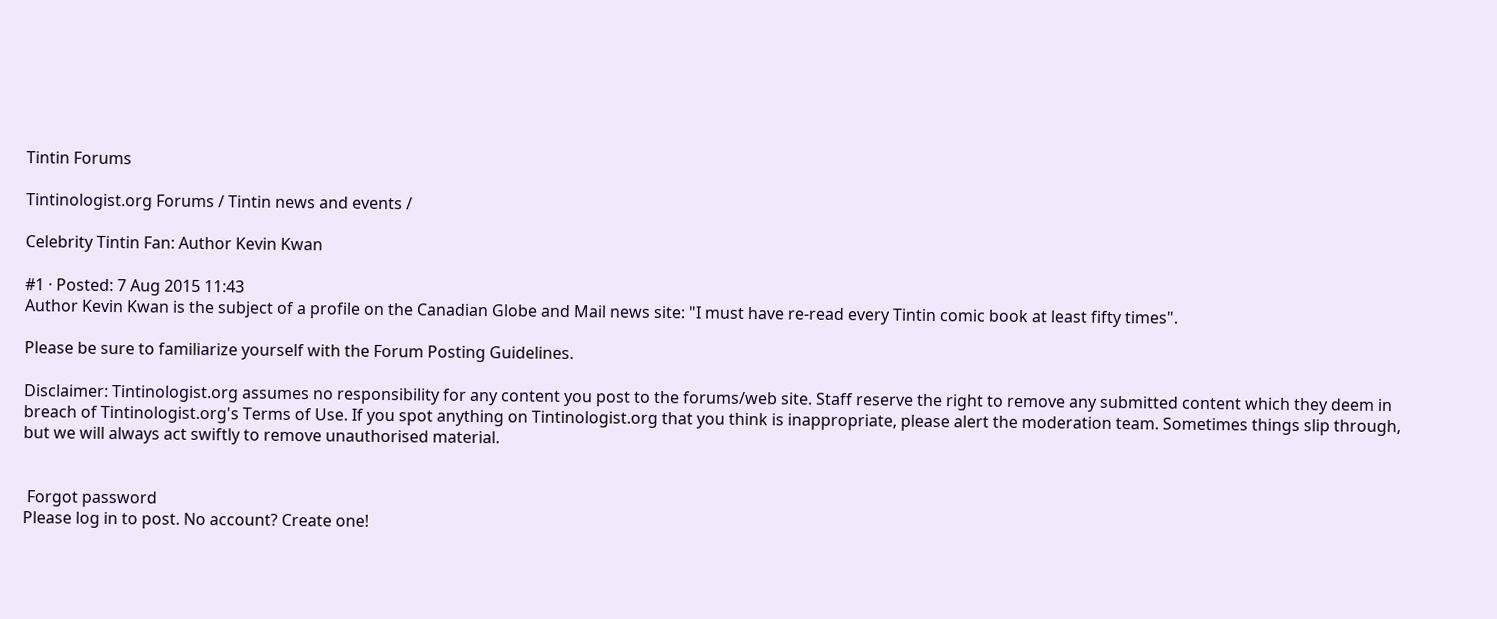Tintin Forums

Tintinologist.org Forums / Tintin news and events /

Celebrity Tintin Fan: Author Kevin Kwan

#1 · Posted: 7 Aug 2015 11:43
Author Kevin Kwan is the subject of a profile on the Canadian Globe and Mail news site: "I must have re-read every Tintin comic book at least fifty times".

Please be sure to familiarize yourself with the Forum Posting Guidelines.

Disclaimer: Tintinologist.org assumes no responsibility for any content you post to the forums/web site. Staff reserve the right to remove any submitted content which they deem in breach of Tintinologist.org's Terms of Use. If you spot anything on Tintinologist.org that you think is inappropriate, please alert the moderation team. Sometimes things slip through, but we will always act swiftly to remove unauthorised material.


 Forgot password
Please log in to post. No account? Create one!